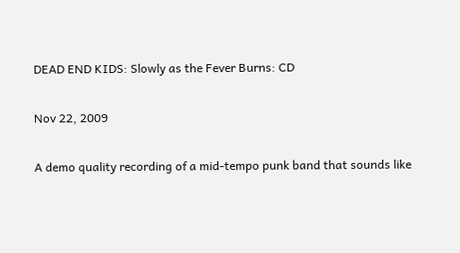DEAD END KIDS: Slowly as the Fever Burns: CD

Nov 22, 2009

A demo quality recording of a mid-tempo punk band that sounds like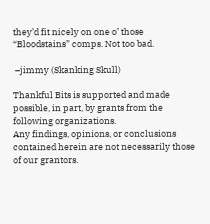they’d fit nicely on one o’ those “Bloodstains” comps. Not too bad.

 –jimmy (Skanking Skull)

Thankful Bits is supported and made possible, in part, by grants from the following organizations.
Any findings, opinions, or conclusions contained herein are not necessarily those of our grantors.